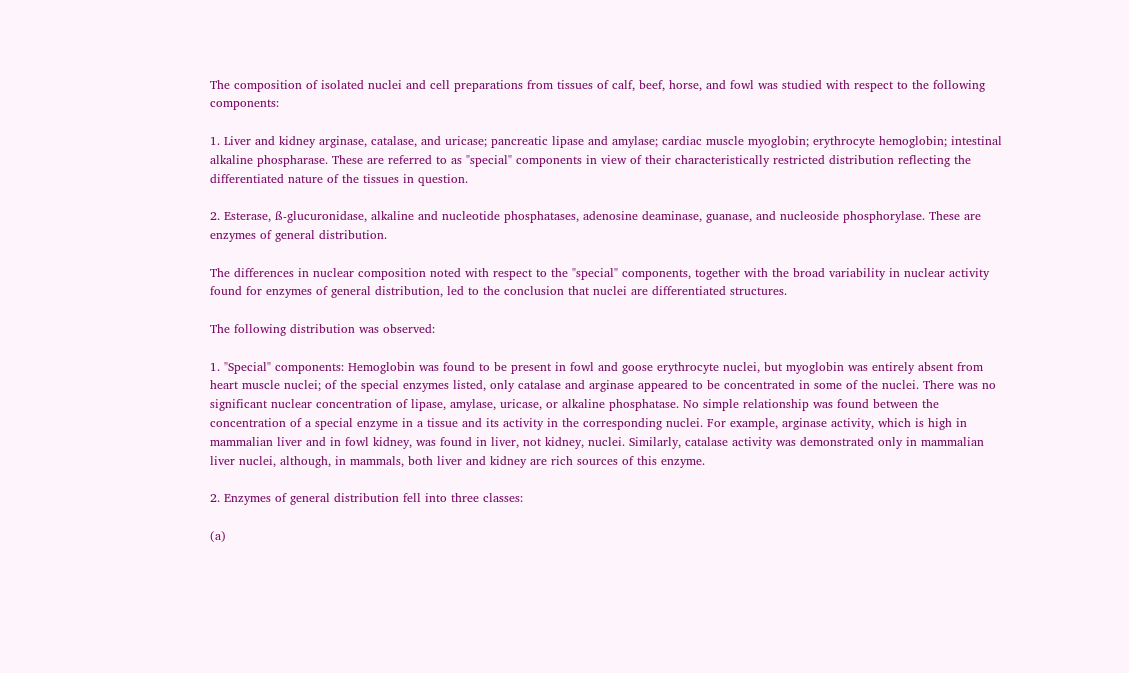The composition of isolated nuclei and cell preparations from tissues of calf, beef, horse, and fowl was studied with respect to the following components:

1. Liver and kidney arginase, catalase, and uricase; pancreatic lipase and amylase; cardiac muscle myoglobin; erythrocyte hemoglobin; intestinal alkaline phospharase. These are referred to as "special" components in view of their characteristically restricted distribution reflecting the differentiated nature of the tissues in question.

2. Esterase, ß-glucuronidase, alkaline and nucleotide phosphatases, adenosine deaminase, guanase, and nucleoside phosphorylase. These are enzymes of general distribution.

The differences in nuclear composition noted with respect to the "special" components, together with the broad variability in nuclear activity found for enzymes of general distribution, led to the conclusion that nuclei are differentiated structures.

The following distribution was observed:

1. "Special" components: Hemoglobin was found to be present in fowl and goose erythrocyte nuclei, but myoglobin was entirely absent from heart muscle nuclei; of the special enzymes listed, only catalase and arginase appeared to be concentrated in some of the nuclei. There was no significant nuclear concentration of lipase, amylase, uricase, or alkaline phosphatase. No simple relationship was found between the concentration of a special enzyme in a tissue and its activity in the corresponding nuclei. For example, arginase activity, which is high in mammalian liver and in fowl kidney, was found in liver, not kidney, nuclei. Similarly, catalase activity was demonstrated only in mammalian liver nuclei, although, in mammals, both liver and kidney are rich sources of this enzyme.

2. Enzymes of general distribution fell into three classes:

(a)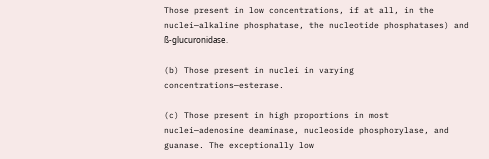Those present in low concentrations, if at all, in the nuclei—alkaline phosphatase, the nucleotide phosphatases) and ß-glucuronidase.

(b) Those present in nuclei in varying concentrations—esterase.

(c) Those present in high proportions in most nuclei—adenosine deaminase, nucleoside phosphorylase, and guanase. The exceptionally low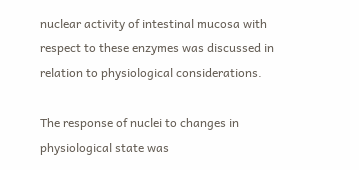nuclear activity of intestinal mucosa with respect to these enzymes was discussed in relation to physiological considerations.

The response of nuclei to changes in physiological state was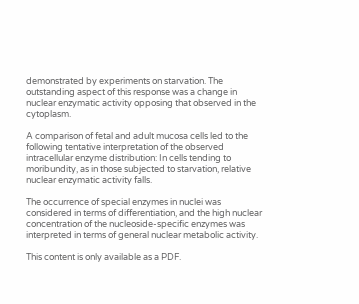demonstrated by experiments on starvation. The outstanding aspect of this response was a change in nuclear enzymatic activity opposing that observed in the cytoplasm.

A comparison of fetal and adult mucosa cells led to the following tentative interpretation of the observed intracellular enzyme distribution: In cells tending to moribundity, as in those subjected to starvation, relative nuclear enzymatic activity falls.

The occurrence of special enzymes in nuclei was considered in terms of differentiation, and the high nuclear concentration of the nucleoside-specific enzymes was interpreted in terms of general nuclear metabolic activity.

This content is only available as a PDF.